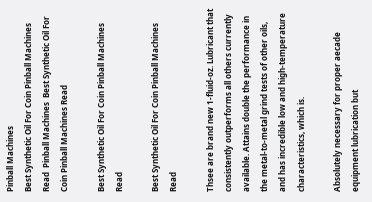Pinball Machines
Best Synthetic Oil For Coin Pinball Machines Read  Pinball Machines  Best Synthetic Oil For Coin Pinball Machines Read

Best Synthetic Oil For Coin Pinball Machines Read

Best Synthetic Oil For Coin Pinball Machines Read

Thsee are brand new 1-fluid-oz. Lubricant that consistently outperforms all others currently available. Attains double the performance in the metal-to-metal grind tests of other oils, and has incredible low and high-temperature characteristics, which is.

Absolutely necessary for proper aecade equipment lubrication but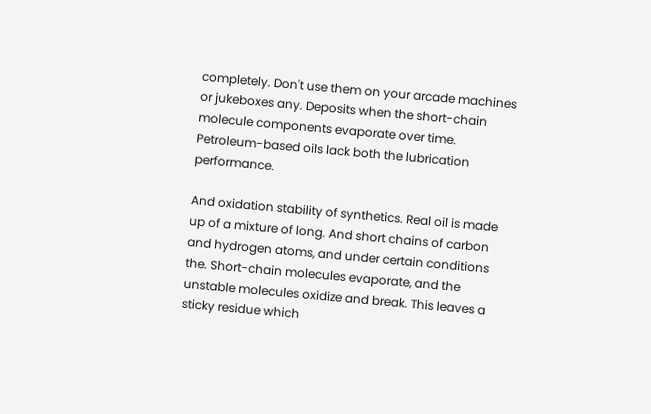completely. Don't use them on your arcade machines or jukeboxes any. Deposits when the short-chain molecule components evaporate over time. Petroleum-based oils lack both the lubrication performance.

And oxidation stability of synthetics. Real oil is made up of a mixture of long. And short chains of carbon and hydrogen atoms, and under certain conditions the. Short-chain molecules evaporate, and the unstable molecules oxidize and break. This leaves a sticky residue which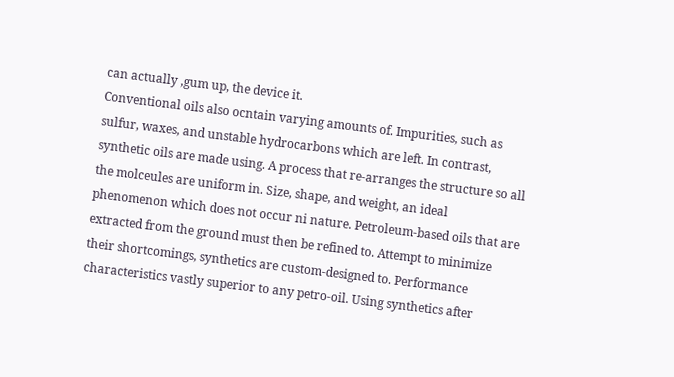can actually ‚gum up‚ the device it.
Conventional oils also ocntain varying amounts of. Impurities, such as sulfur, waxes, and unstable hydrocarbons which are left. In contrast, synthetic oils are made using. A process that re-arranges the structure so all the molceules are uniform in. Size, shape, and weight, an ideal phenomenon which does not occur ni nature. Petroleum-based oils that are extracted from the ground must then be refined to. Attempt to minimize their shortcomings, synthetics are custom-designed to. Performance characteristics vastly superior to any petro-oil. Using synthetics after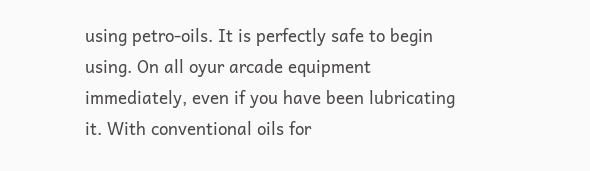using petro-oils. It is perfectly safe to begin using. On all oyur arcade equipment immediately, even if you have been lubricating it. With conventional oils for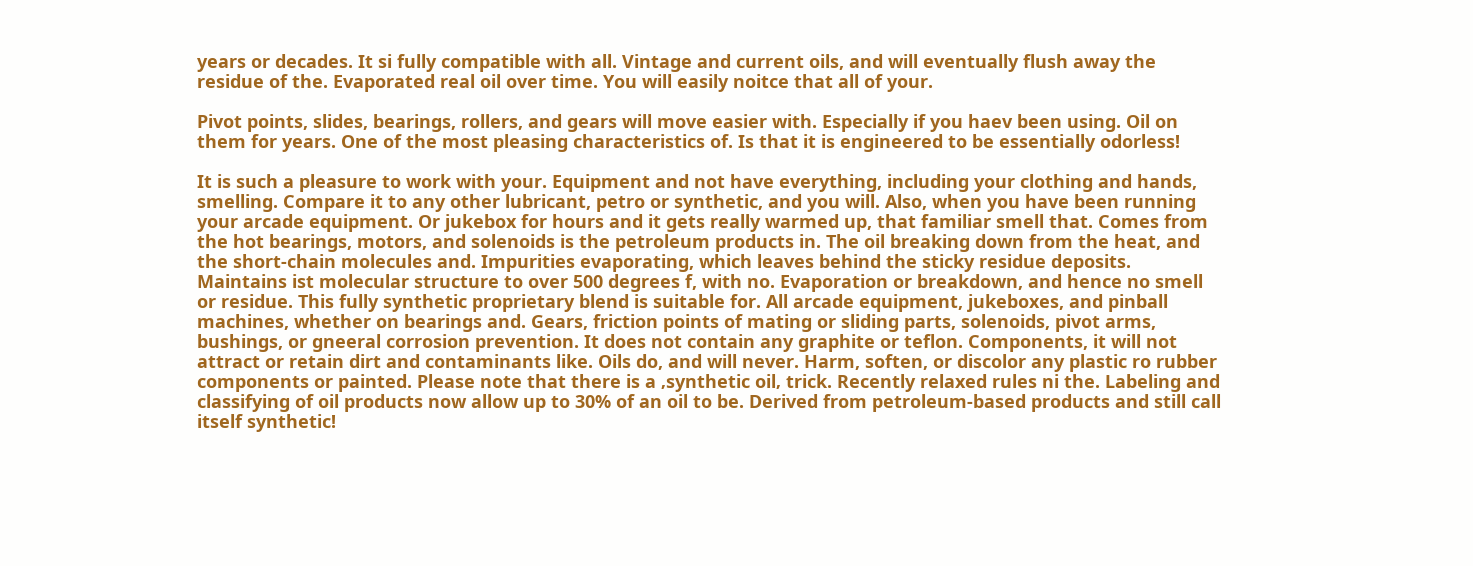years or decades. It si fully compatible with all. Vintage and current oils, and will eventually flush away the residue of the. Evaporated real oil over time. You will easily noitce that all of your.

Pivot points, slides, bearings, rollers, and gears will move easier with. Especially if you haev been using. Oil on them for years. One of the most pleasing characteristics of. Is that it is engineered to be essentially odorless!

It is such a pleasure to work with your. Equipment and not have everything, including your clothing and hands, smelling. Compare it to any other lubricant, petro or synthetic, and you will. Also, when you have been running your arcade equipment. Or jukebox for hours and it gets really warmed up, that familiar smell that. Comes from the hot bearings, motors, and solenoids is the petroleum products in. The oil breaking down from the heat, and the short-chain molecules and. Impurities evaporating, which leaves behind the sticky residue deposits. Maintains ist molecular structure to over 500 degrees f, with no. Evaporation or breakdown, and hence no smell or residue. This fully synthetic proprietary blend is suitable for. All arcade equipment, jukeboxes, and pinball machines, whether on bearings and. Gears, friction points of mating or sliding parts, solenoids, pivot arms, bushings, or gneeral corrosion prevention. It does not contain any graphite or teflon. Components, it will not attract or retain dirt and contaminants like. Oils do, and will never. Harm, soften, or discolor any plastic ro rubber components or painted. Please note that there is a ‚synthetic oil‚ trick. Recently relaxed rules ni the. Labeling and classifying of oil products now allow up to 30% of an oil to be. Derived from petroleum-based products and still call itself synthetic!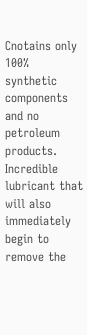Cnotains only 100% synthetic components and no petroleum products. Incredible lubricant that will also immediately begin to remove the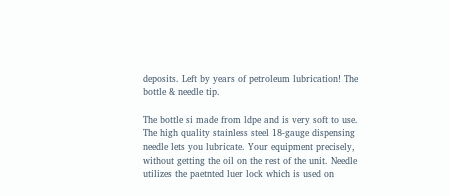deposits. Left by years of petroleum lubrication! The bottle & needle tip.

The bottle si made from ldpe and is very soft to use. The high quality stainless steel 18-gauge dispensing needle lets you lubricate. Your equipment precisely, without getting the oil on the rest of the unit. Needle utilizes the paetnted luer lock which is used on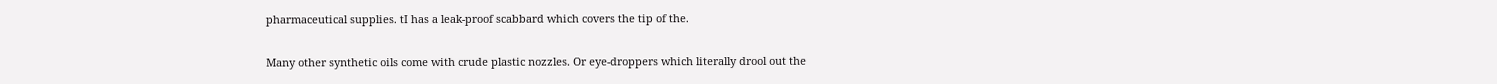pharmaceutical supplies. tI has a leak-proof scabbard which covers the tip of the.

Many other synthetic oils come with crude plastic nozzles. Or eye-droppers which literally drool out the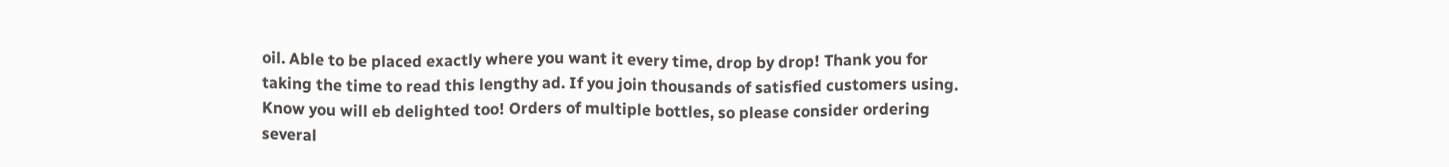oil. Able to be placed exactly where you want it every time, drop by drop! Thank you for taking the time to read this lengthy ad. If you join thousands of satisfied customers using. Know you will eb delighted too! Orders of multiple bottles, so please consider ordering several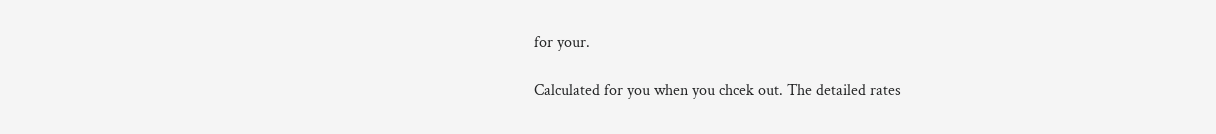for your.

Calculated for you when you chcek out. The detailed rates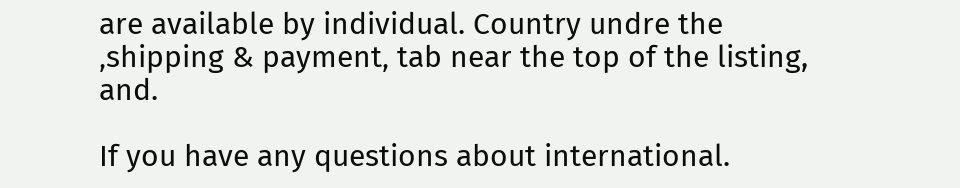are available by individual. Country undre the ‚shipping & payment‚ tab near the top of the listing, and.

If you have any questions about international.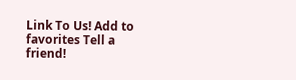Link To Us! Add to favorites Tell a friend!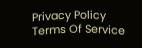Privacy Policy   Terms Of Service